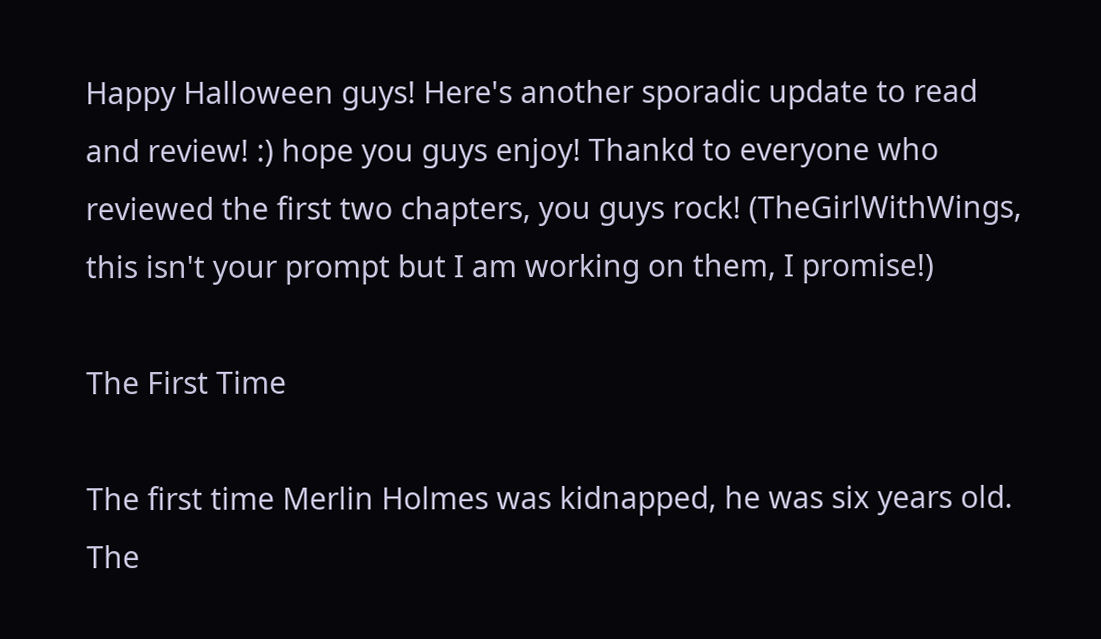Happy Halloween guys! Here's another sporadic update to read and review! :) hope you guys enjoy! Thankd to everyone who reviewed the first two chapters, you guys rock! (TheGirlWithWings, this isn't your prompt but I am working on them, I promise!)

The First Time

The first time Merlin Holmes was kidnapped, he was six years old. The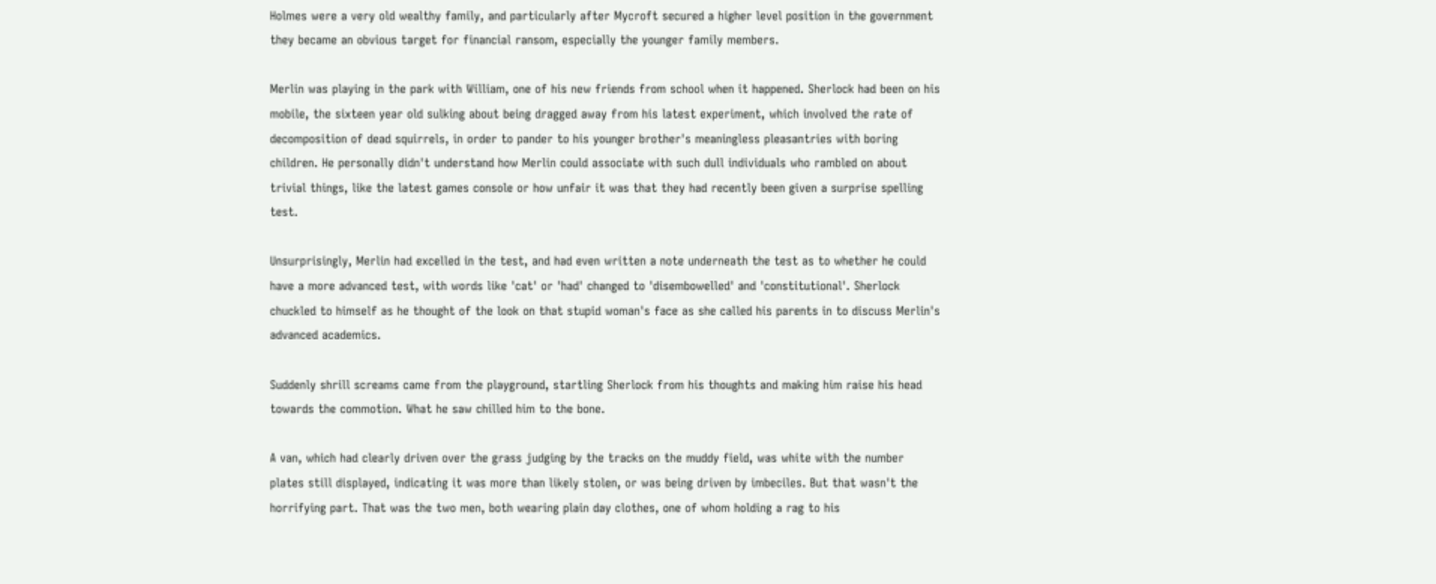Holmes were a very old wealthy family, and particularly after Mycroft secured a higher level position in the government they became an obvious target for financial ransom, especially the younger family members.

Merlin was playing in the park with William, one of his new friends from school when it happened. Sherlock had been on his mobile, the sixteen year old sulking about being dragged away from his latest experiment, which involved the rate of decomposition of dead squirrels, in order to pander to his younger brother's meaningless pleasantries with boring children. He personally didn't understand how Merlin could associate with such dull individuals who rambled on about trivial things, like the latest games console or how unfair it was that they had recently been given a surprise spelling test.

Unsurprisingly, Merlin had excelled in the test, and had even written a note underneath the test as to whether he could have a more advanced test, with words like 'cat' or 'had' changed to 'disembowelled' and 'constitutional'. Sherlock chuckled to himself as he thought of the look on that stupid woman's face as she called his parents in to discuss Merlin's advanced academics.

Suddenly shrill screams came from the playground, startling Sherlock from his thoughts and making him raise his head towards the commotion. What he saw chilled him to the bone.

A van, which had clearly driven over the grass judging by the tracks on the muddy field, was white with the number plates still displayed, indicating it was more than likely stolen, or was being driven by imbeciles. But that wasn't the horrifying part. That was the two men, both wearing plain day clothes, one of whom holding a rag to his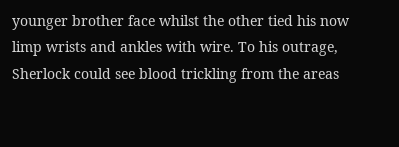younger brother face whilst the other tied his now limp wrists and ankles with wire. To his outrage, Sherlock could see blood trickling from the areas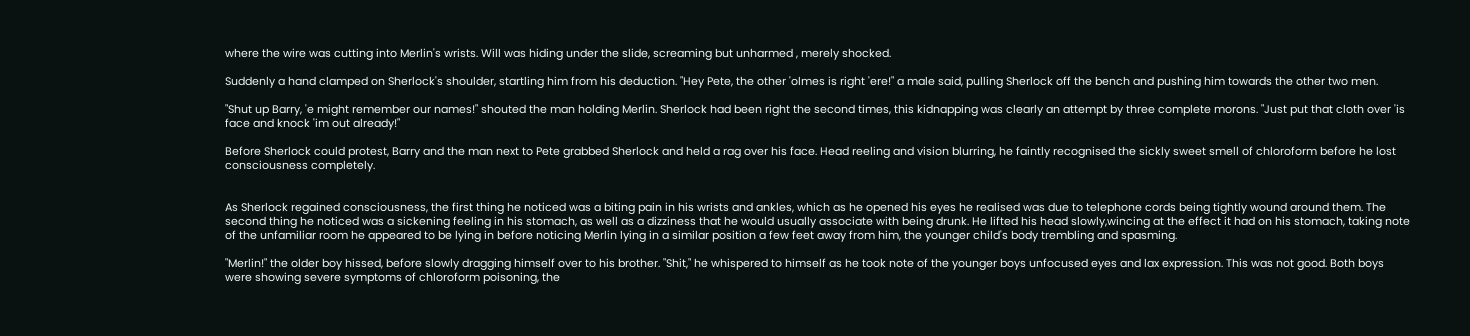where the wire was cutting into Merlin's wrists. Will was hiding under the slide, screaming but unharmed , merely shocked.

Suddenly a hand clamped on Sherlock's shoulder, startling him from his deduction. "Hey Pete, the other 'olmes is right 'ere!" a male said, pulling Sherlock off the bench and pushing him towards the other two men.

"Shut up Barry, 'e might remember our names!" shouted the man holding Merlin. Sherlock had been right the second times, this kidnapping was clearly an attempt by three complete morons. "Just put that cloth over 'is face and knock 'im out already!"

Before Sherlock could protest, Barry and the man next to Pete grabbed Sherlock and held a rag over his face. Head reeling and vision blurring, he faintly recognised the sickly sweet smell of chloroform before he lost consciousness completely.


As Sherlock regained consciousness, the first thing he noticed was a biting pain in his wrists and ankles, which as he opened his eyes he realised was due to telephone cords being tightly wound around them. The second thing he noticed was a sickening feeling in his stomach, as well as a dizziness that he would usually associate with being drunk. He lifted his head slowly,wincing at the effect it had on his stomach, taking note of the unfamiliar room he appeared to be lying in before noticing Merlin lying in a similar position a few feet away from him, the younger child's body trembling and spasming.

"Merlin!" the older boy hissed, before slowly dragging himself over to his brother. "Shit," he whispered to himself as he took note of the younger boys unfocused eyes and lax expression. This was not good. Both boys were showing severe symptoms of chloroform poisoning, the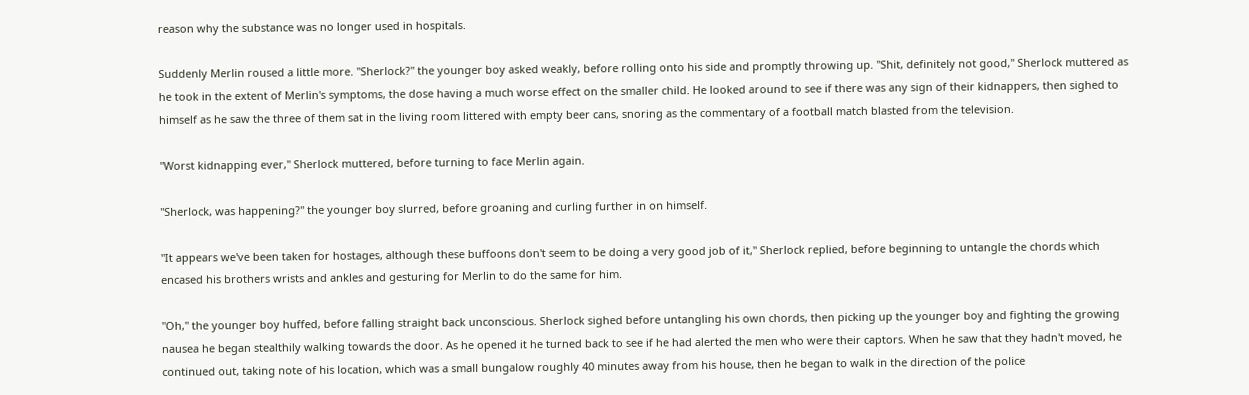reason why the substance was no longer used in hospitals.

Suddenly Merlin roused a little more. "Sherlock?" the younger boy asked weakly, before rolling onto his side and promptly throwing up. "Shit, definitely not good," Sherlock muttered as he took in the extent of Merlin's symptoms, the dose having a much worse effect on the smaller child. He looked around to see if there was any sign of their kidnappers, then sighed to himself as he saw the three of them sat in the living room littered with empty beer cans, snoring as the commentary of a football match blasted from the television.

"Worst kidnapping ever," Sherlock muttered, before turning to face Merlin again.

"Sherlock, was happening?" the younger boy slurred, before groaning and curling further in on himself.

"It appears we've been taken for hostages, although these buffoons don't seem to be doing a very good job of it," Sherlock replied, before beginning to untangle the chords which encased his brothers wrists and ankles and gesturing for Merlin to do the same for him.

"Oh," the younger boy huffed, before falling straight back unconscious. Sherlock sighed before untangling his own chords, then picking up the younger boy and fighting the growing nausea he began stealthily walking towards the door. As he opened it he turned back to see if he had alerted the men who were their captors. When he saw that they hadn't moved, he continued out, taking note of his location, which was a small bungalow roughly 40 minutes away from his house, then he began to walk in the direction of the police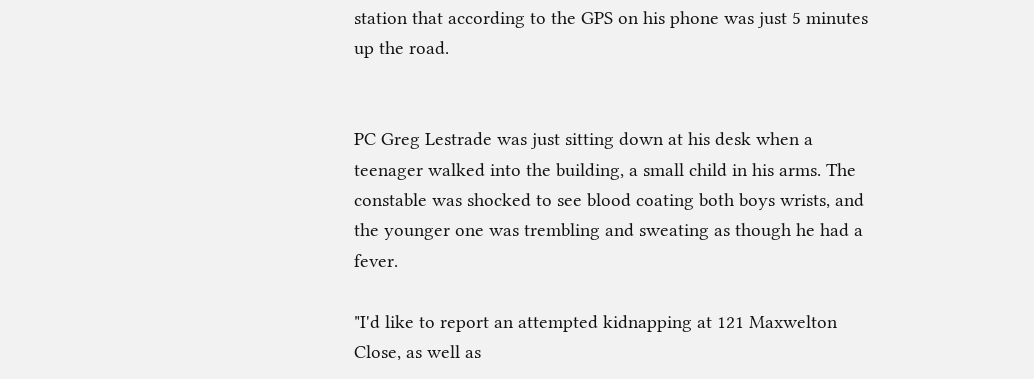station that according to the GPS on his phone was just 5 minutes up the road.


PC Greg Lestrade was just sitting down at his desk when a teenager walked into the building, a small child in his arms. The constable was shocked to see blood coating both boys wrists, and the younger one was trembling and sweating as though he had a fever.

"I'd like to report an attempted kidnapping at 121 Maxwelton Close, as well as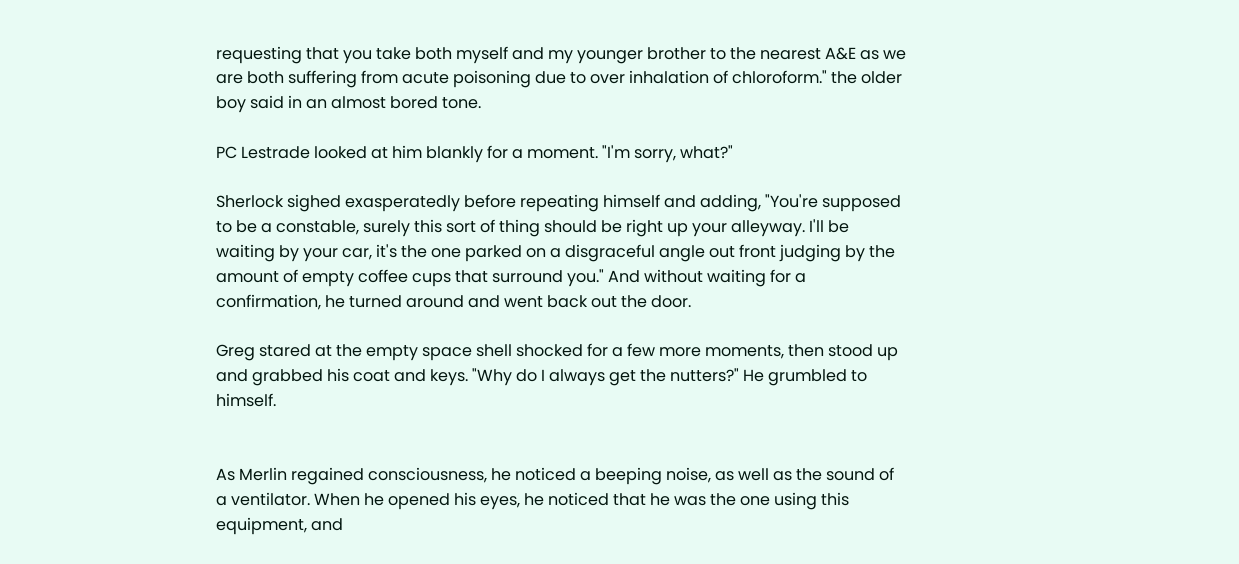requesting that you take both myself and my younger brother to the nearest A&E as we are both suffering from acute poisoning due to over inhalation of chloroform." the older boy said in an almost bored tone.

PC Lestrade looked at him blankly for a moment. "I'm sorry, what?"

Sherlock sighed exasperatedly before repeating himself and adding, "You're supposed to be a constable, surely this sort of thing should be right up your alleyway. I'll be waiting by your car, it's the one parked on a disgraceful angle out front judging by the amount of empty coffee cups that surround you." And without waiting for a confirmation, he turned around and went back out the door.

Greg stared at the empty space shell shocked for a few more moments, then stood up and grabbed his coat and keys. "Why do I always get the nutters?" He grumbled to himself.


As Merlin regained consciousness, he noticed a beeping noise, as well as the sound of a ventilator. When he opened his eyes, he noticed that he was the one using this equipment, and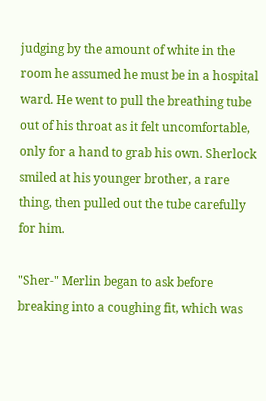judging by the amount of white in the room he assumed he must be in a hospital ward. He went to pull the breathing tube out of his throat as it felt uncomfortable, only for a hand to grab his own. Sherlock smiled at his younger brother, a rare thing, then pulled out the tube carefully for him.

"Sher-" Merlin began to ask before breaking into a coughing fit, which was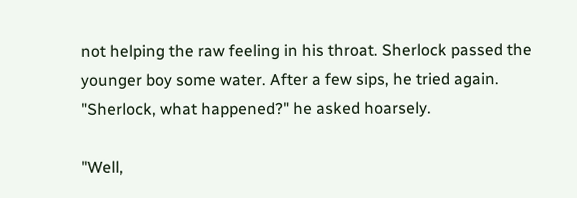not helping the raw feeling in his throat. Sherlock passed the younger boy some water. After a few sips, he tried again. "Sherlock, what happened?" he asked hoarsely.

"Well,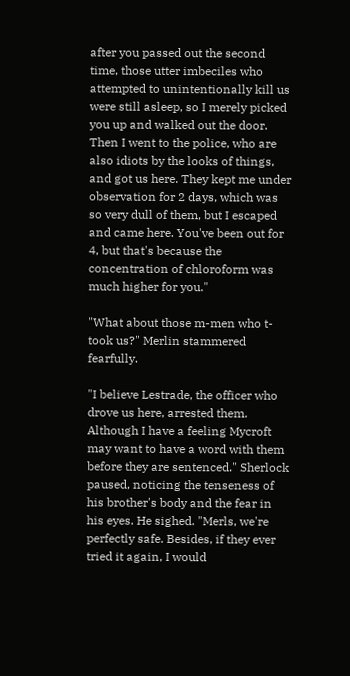after you passed out the second time, those utter imbeciles who attempted to unintentionally kill us were still asleep, so I merely picked you up and walked out the door. Then I went to the police, who are also idiots by the looks of things, and got us here. They kept me under observation for 2 days, which was so very dull of them, but I escaped and came here. You've been out for 4, but that's because the concentration of chloroform was much higher for you."

"What about those m-men who t-took us?" Merlin stammered fearfully.

"I believe Lestrade, the officer who drove us here, arrested them. Although I have a feeling Mycroft may want to have a word with them before they are sentenced." Sherlock paused, noticing the tenseness of his brother's body and the fear in his eyes. He sighed. "Merls, we're perfectly safe. Besides, if they ever tried it again, I would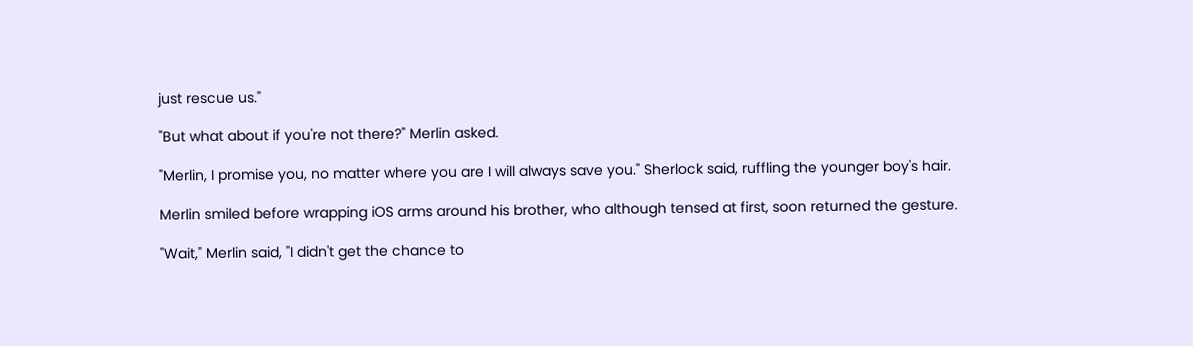just rescue us."

"But what about if you're not there?" Merlin asked.

"Merlin, I promise you, no matter where you are I will always save you." Sherlock said, ruffling the younger boy's hair.

Merlin smiled before wrapping iOS arms around his brother, who although tensed at first, soon returned the gesture.

"Wait," Merlin said, "I didn't get the chance to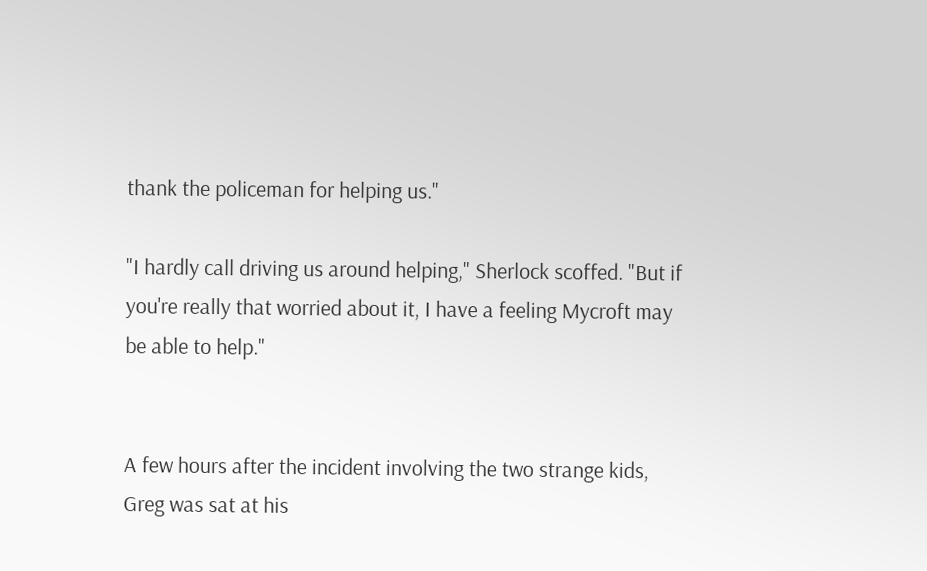thank the policeman for helping us."

"I hardly call driving us around helping," Sherlock scoffed. "But if you're really that worried about it, I have a feeling Mycroft may be able to help."


A few hours after the incident involving the two strange kids, Greg was sat at his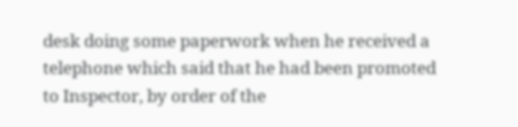desk doing some paperwork when he received a telephone which said that he had been promoted to Inspector, by order of the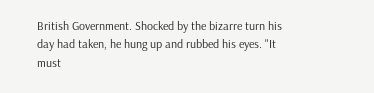British Government. Shocked by the bizarre turn his day had taken, he hung up and rubbed his eyes. "It must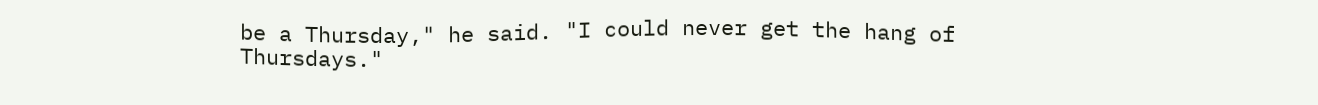be a Thursday," he said. "I could never get the hang of Thursdays."